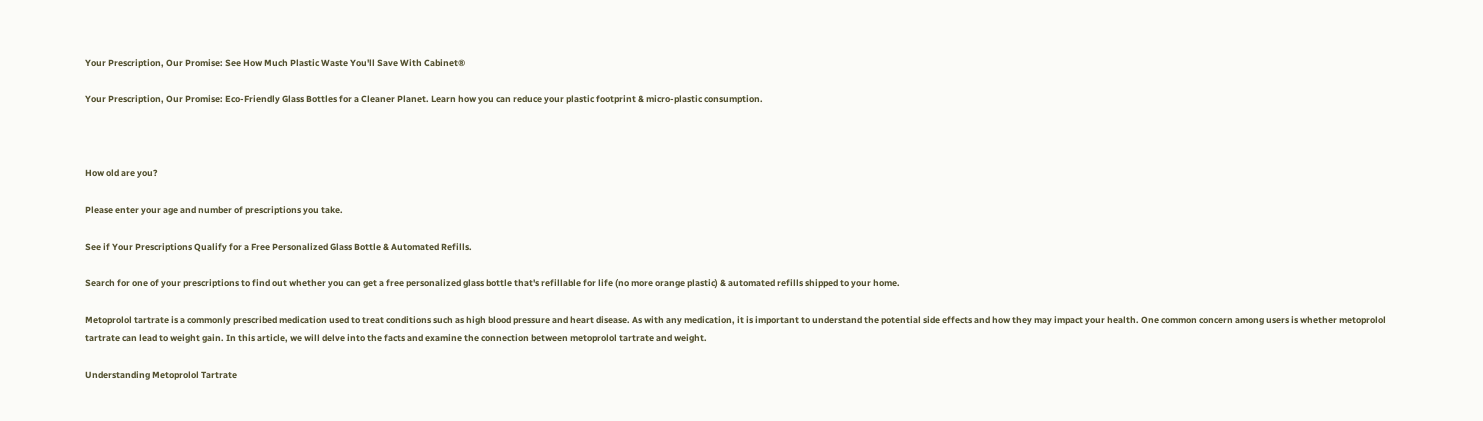Your Prescription, Our Promise: See How Much Plastic Waste You'll Save With Cabinet®

Your Prescription, Our Promise: Eco-Friendly Glass Bottles for a Cleaner Planet. Learn how you can reduce your plastic footprint & micro-plastic consumption.



How old are you?

Please enter your age and number of prescriptions you take.

See if Your Prescriptions Qualify for a Free Personalized Glass Bottle & Automated Refills.

Search for one of your prescriptions to find out whether you can get a free personalized glass bottle that's refillable for life (no more orange plastic) & automated refills shipped to your home.

Metoprolol tartrate is a commonly prescribed medication used to treat conditions such as high blood pressure and heart disease. As with any medication, it is important to understand the potential side effects and how they may impact your health. One common concern among users is whether metoprolol tartrate can lead to weight gain. In this article, we will delve into the facts and examine the connection between metoprolol tartrate and weight.

Understanding Metoprolol Tartrate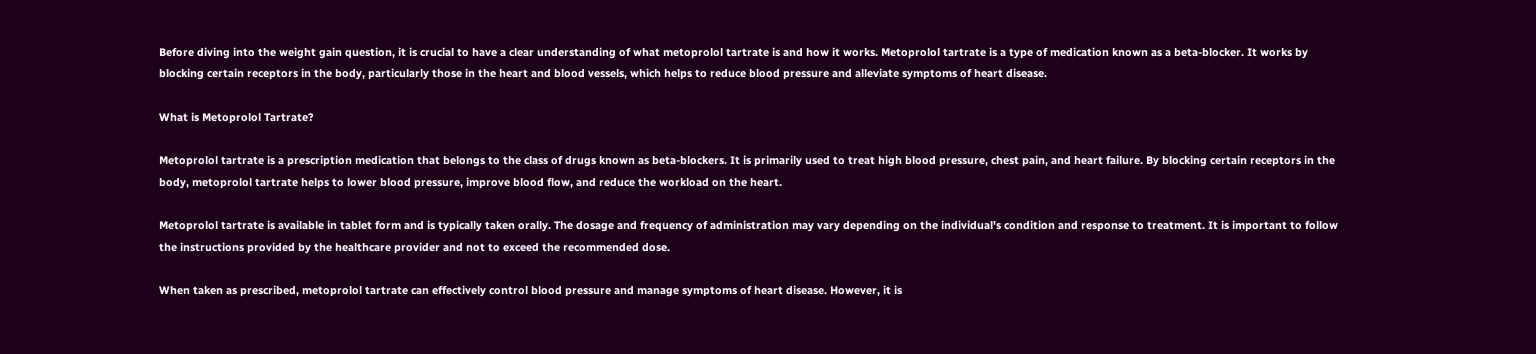Before diving into the weight gain question, it is crucial to have a clear understanding of what metoprolol tartrate is and how it works. Metoprolol tartrate is a type of medication known as a beta-blocker. It works by blocking certain receptors in the body, particularly those in the heart and blood vessels, which helps to reduce blood pressure and alleviate symptoms of heart disease.

What is Metoprolol Tartrate?

Metoprolol tartrate is a prescription medication that belongs to the class of drugs known as beta-blockers. It is primarily used to treat high blood pressure, chest pain, and heart failure. By blocking certain receptors in the body, metoprolol tartrate helps to lower blood pressure, improve blood flow, and reduce the workload on the heart.

Metoprolol tartrate is available in tablet form and is typically taken orally. The dosage and frequency of administration may vary depending on the individual's condition and response to treatment. It is important to follow the instructions provided by the healthcare provider and not to exceed the recommended dose.

When taken as prescribed, metoprolol tartrate can effectively control blood pressure and manage symptoms of heart disease. However, it is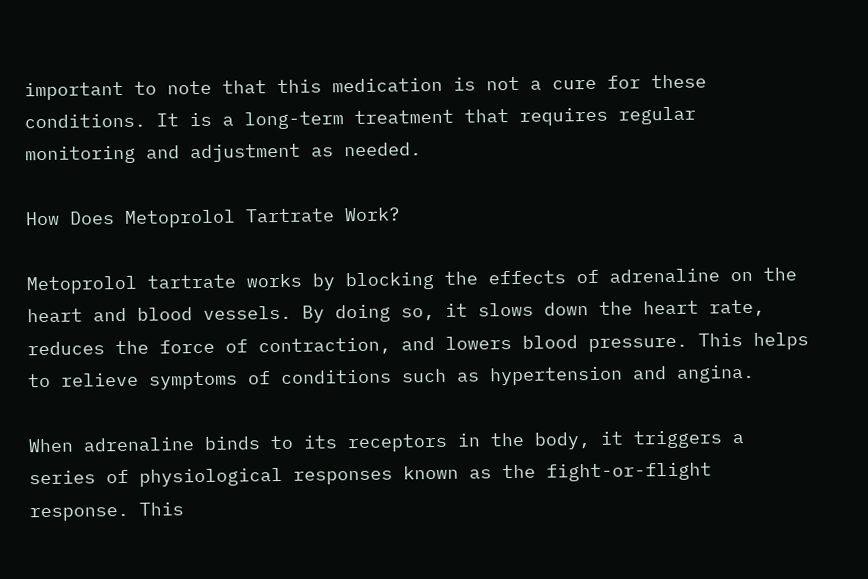important to note that this medication is not a cure for these conditions. It is a long-term treatment that requires regular monitoring and adjustment as needed.

How Does Metoprolol Tartrate Work?

Metoprolol tartrate works by blocking the effects of adrenaline on the heart and blood vessels. By doing so, it slows down the heart rate, reduces the force of contraction, and lowers blood pressure. This helps to relieve symptoms of conditions such as hypertension and angina.

When adrenaline binds to its receptors in the body, it triggers a series of physiological responses known as the fight-or-flight response. This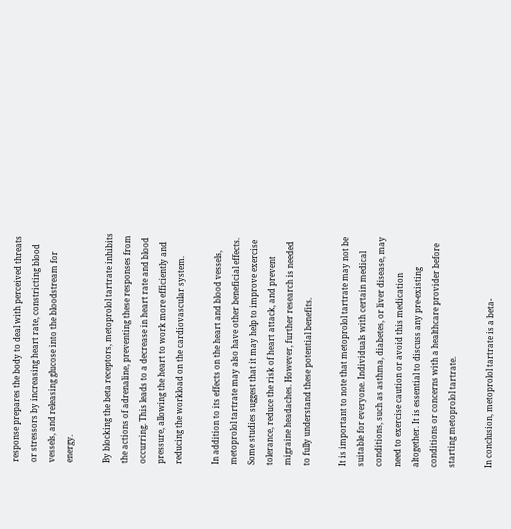response prepares the body to deal with perceived threats or stressors by increasing heart rate, constricting blood vessels, and releasing glucose into the bloodstream for energy.

By blocking the beta receptors, metoprolol tartrate inhibits the actions of adrenaline, preventing these responses from occurring. This leads to a decrease in heart rate and blood pressure, allowing the heart to work more efficiently and reducing the workload on the cardiovascular system.

In addition to its effects on the heart and blood vessels, metoprolol tartrate may also have other beneficial effects. Some studies suggest that it may help to improve exercise tolerance, reduce the risk of heart attack, and prevent migraine headaches. However, further research is needed to fully understand these potential benefits.

It is important to note that metoprolol tartrate may not be suitable for everyone. Individuals with certain medical conditions, such as asthma, diabetes, or liver disease, may need to exercise caution or avoid this medication altogether. It is essential to discuss any pre-existing conditions or concerns with a healthcare provider before starting metoprolol tartrate.

In conclusion, metoprolol tartrate is a beta-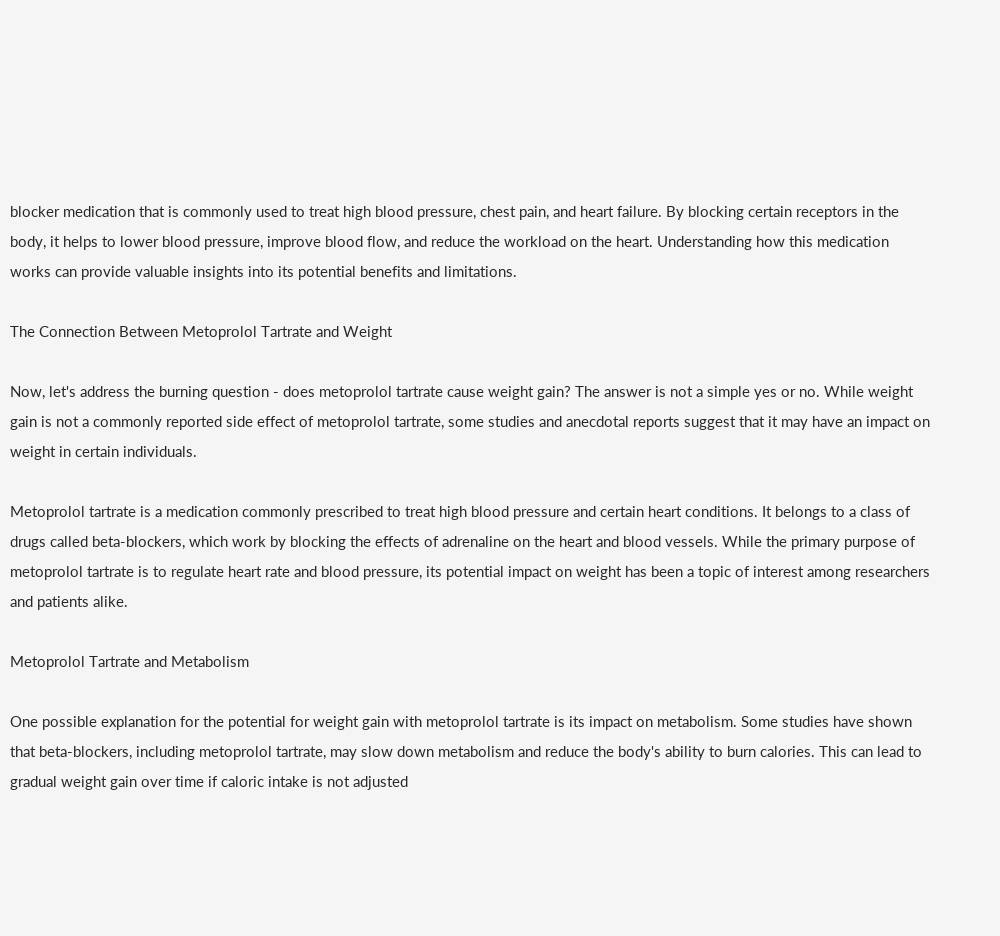blocker medication that is commonly used to treat high blood pressure, chest pain, and heart failure. By blocking certain receptors in the body, it helps to lower blood pressure, improve blood flow, and reduce the workload on the heart. Understanding how this medication works can provide valuable insights into its potential benefits and limitations.

The Connection Between Metoprolol Tartrate and Weight

Now, let's address the burning question - does metoprolol tartrate cause weight gain? The answer is not a simple yes or no. While weight gain is not a commonly reported side effect of metoprolol tartrate, some studies and anecdotal reports suggest that it may have an impact on weight in certain individuals.

Metoprolol tartrate is a medication commonly prescribed to treat high blood pressure and certain heart conditions. It belongs to a class of drugs called beta-blockers, which work by blocking the effects of adrenaline on the heart and blood vessels. While the primary purpose of metoprolol tartrate is to regulate heart rate and blood pressure, its potential impact on weight has been a topic of interest among researchers and patients alike.

Metoprolol Tartrate and Metabolism

One possible explanation for the potential for weight gain with metoprolol tartrate is its impact on metabolism. Some studies have shown that beta-blockers, including metoprolol tartrate, may slow down metabolism and reduce the body's ability to burn calories. This can lead to gradual weight gain over time if caloric intake is not adjusted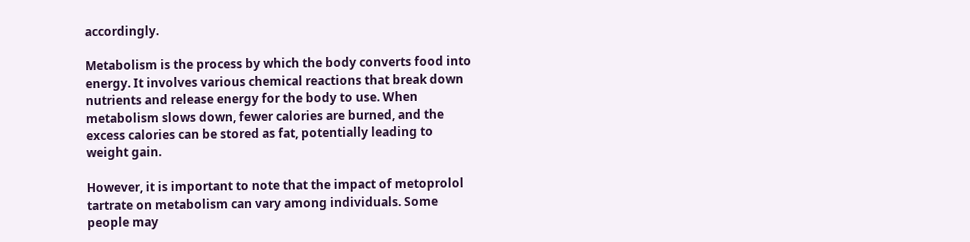accordingly.

Metabolism is the process by which the body converts food into energy. It involves various chemical reactions that break down nutrients and release energy for the body to use. When metabolism slows down, fewer calories are burned, and the excess calories can be stored as fat, potentially leading to weight gain.

However, it is important to note that the impact of metoprolol tartrate on metabolism can vary among individuals. Some people may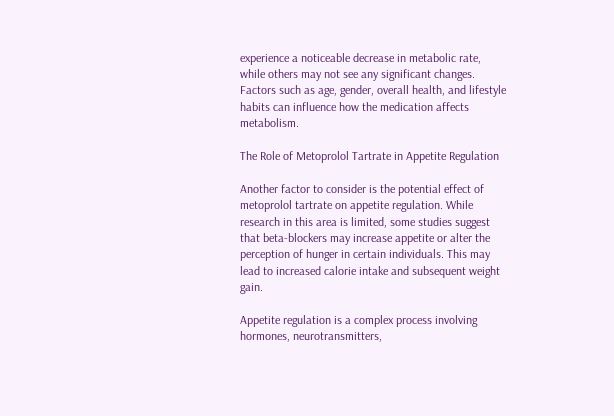experience a noticeable decrease in metabolic rate, while others may not see any significant changes. Factors such as age, gender, overall health, and lifestyle habits can influence how the medication affects metabolism.

The Role of Metoprolol Tartrate in Appetite Regulation

Another factor to consider is the potential effect of metoprolol tartrate on appetite regulation. While research in this area is limited, some studies suggest that beta-blockers may increase appetite or alter the perception of hunger in certain individuals. This may lead to increased calorie intake and subsequent weight gain.

Appetite regulation is a complex process involving hormones, neurotransmitters,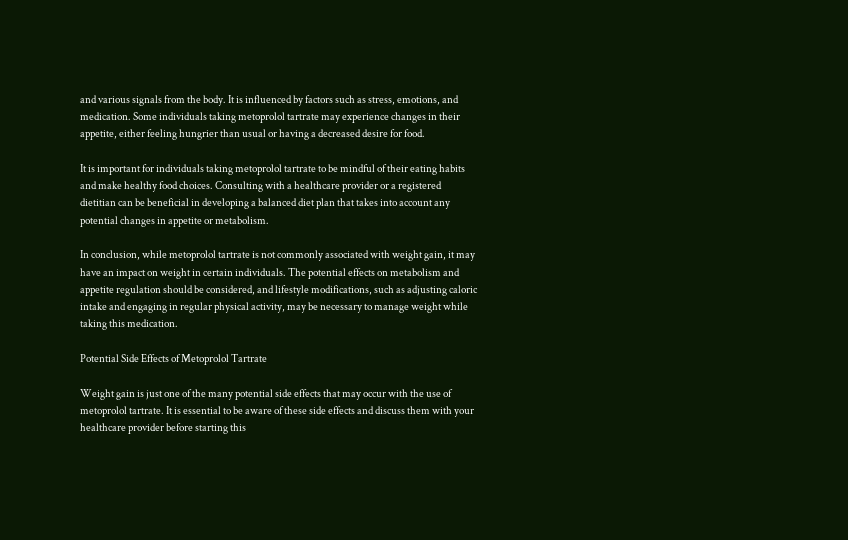and various signals from the body. It is influenced by factors such as stress, emotions, and medication. Some individuals taking metoprolol tartrate may experience changes in their appetite, either feeling hungrier than usual or having a decreased desire for food.

It is important for individuals taking metoprolol tartrate to be mindful of their eating habits and make healthy food choices. Consulting with a healthcare provider or a registered dietitian can be beneficial in developing a balanced diet plan that takes into account any potential changes in appetite or metabolism.

In conclusion, while metoprolol tartrate is not commonly associated with weight gain, it may have an impact on weight in certain individuals. The potential effects on metabolism and appetite regulation should be considered, and lifestyle modifications, such as adjusting caloric intake and engaging in regular physical activity, may be necessary to manage weight while taking this medication.

Potential Side Effects of Metoprolol Tartrate

Weight gain is just one of the many potential side effects that may occur with the use of metoprolol tartrate. It is essential to be aware of these side effects and discuss them with your healthcare provider before starting this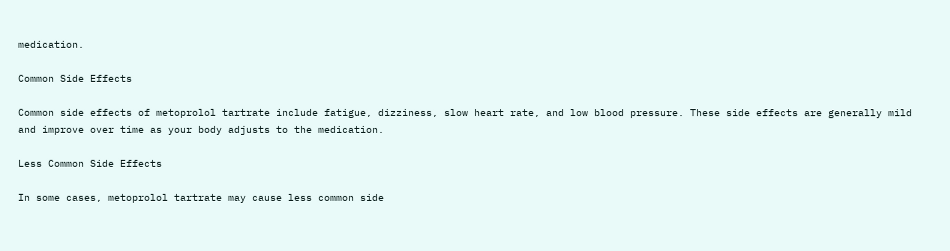medication.

Common Side Effects

Common side effects of metoprolol tartrate include fatigue, dizziness, slow heart rate, and low blood pressure. These side effects are generally mild and improve over time as your body adjusts to the medication.

Less Common Side Effects

In some cases, metoprolol tartrate may cause less common side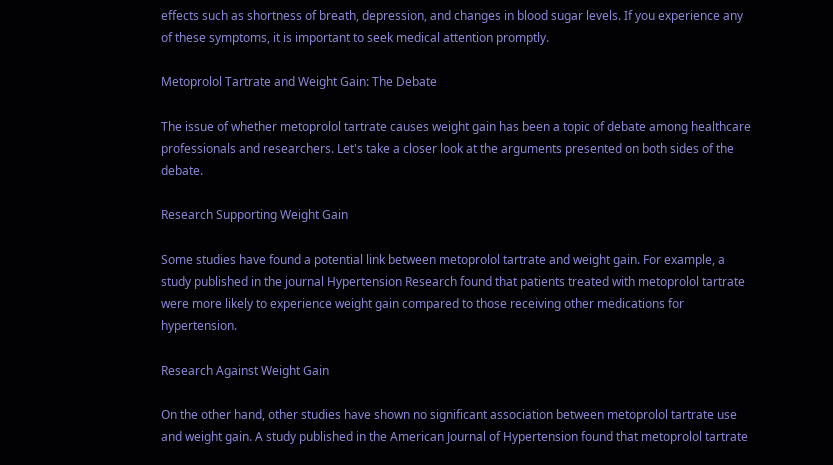effects such as shortness of breath, depression, and changes in blood sugar levels. If you experience any of these symptoms, it is important to seek medical attention promptly.

Metoprolol Tartrate and Weight Gain: The Debate

The issue of whether metoprolol tartrate causes weight gain has been a topic of debate among healthcare professionals and researchers. Let's take a closer look at the arguments presented on both sides of the debate.

Research Supporting Weight Gain

Some studies have found a potential link between metoprolol tartrate and weight gain. For example, a study published in the journal Hypertension Research found that patients treated with metoprolol tartrate were more likely to experience weight gain compared to those receiving other medications for hypertension.

Research Against Weight Gain

On the other hand, other studies have shown no significant association between metoprolol tartrate use and weight gain. A study published in the American Journal of Hypertension found that metoprolol tartrate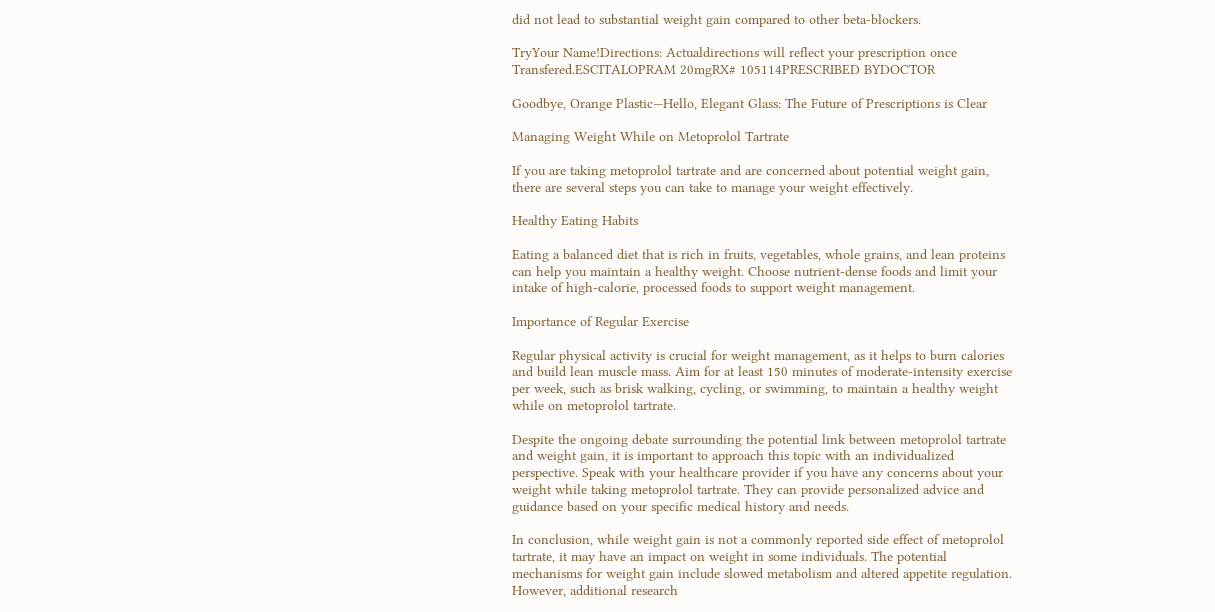did not lead to substantial weight gain compared to other beta-blockers.

TryYour Name!Directions: Actualdirections will reflect your prescription once Transfered.ESCITALOPRAM 20mgRX# 105114PRESCRIBED BYDOCTOR

Goodbye, Orange Plastic—Hello, Elegant Glass: The Future of Prescriptions is Clear

Managing Weight While on Metoprolol Tartrate

If you are taking metoprolol tartrate and are concerned about potential weight gain, there are several steps you can take to manage your weight effectively.

Healthy Eating Habits

Eating a balanced diet that is rich in fruits, vegetables, whole grains, and lean proteins can help you maintain a healthy weight. Choose nutrient-dense foods and limit your intake of high-calorie, processed foods to support weight management.

Importance of Regular Exercise

Regular physical activity is crucial for weight management, as it helps to burn calories and build lean muscle mass. Aim for at least 150 minutes of moderate-intensity exercise per week, such as brisk walking, cycling, or swimming, to maintain a healthy weight while on metoprolol tartrate.

Despite the ongoing debate surrounding the potential link between metoprolol tartrate and weight gain, it is important to approach this topic with an individualized perspective. Speak with your healthcare provider if you have any concerns about your weight while taking metoprolol tartrate. They can provide personalized advice and guidance based on your specific medical history and needs.

In conclusion, while weight gain is not a commonly reported side effect of metoprolol tartrate, it may have an impact on weight in some individuals. The potential mechanisms for weight gain include slowed metabolism and altered appetite regulation. However, additional research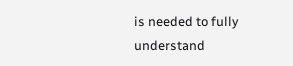is needed to fully understand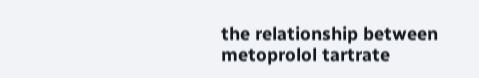the relationship between metoprolol tartrate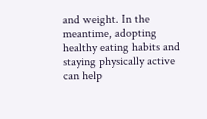and weight. In the meantime, adopting healthy eating habits and staying physically active can help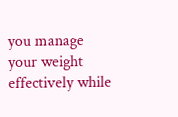you manage your weight effectively while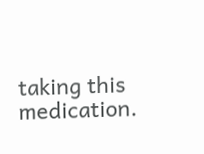taking this medication.